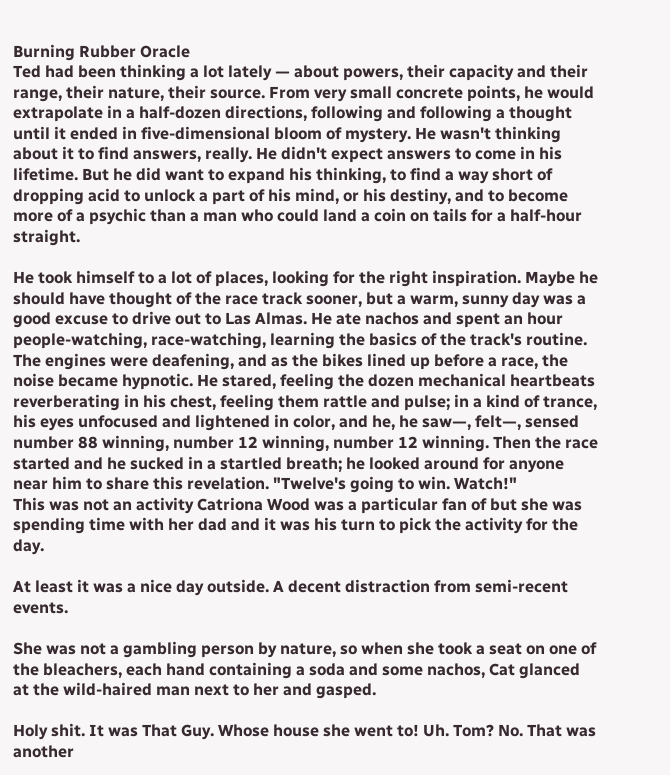Burning Rubber Oracle
Ted had been thinking a lot lately — about powers, their capacity and their range, their nature, their source. From very small concrete points, he would extrapolate in a half-dozen directions, following and following a thought until it ended in five-dimensional bloom of mystery. He wasn't thinking about it to find answers, really. He didn't expect answers to come in his lifetime. But he did want to expand his thinking, to find a way short of dropping acid to unlock a part of his mind, or his destiny, and to become more of a psychic than a man who could land a coin on tails for a half-hour straight.

He took himself to a lot of places, looking for the right inspiration. Maybe he should have thought of the race track sooner, but a warm, sunny day was a good excuse to drive out to Las Almas. He ate nachos and spent an hour people-watching, race-watching, learning the basics of the track's routine. The engines were deafening, and as the bikes lined up before a race, the noise became hypnotic. He stared, feeling the dozen mechanical heartbeats reverberating in his chest, feeling them rattle and pulse; in a kind of trance, his eyes unfocused and lightened in color, and he, he saw—, felt—, sensed number 88 winning, number 12 winning, number 12 winning. Then the race started and he sucked in a startled breath; he looked around for anyone near him to share this revelation. "Twelve's going to win. Watch!"
This was not an activity Catriona Wood was a particular fan of but she was spending time with her dad and it was his turn to pick the activity for the day.

At least it was a nice day outside. A decent distraction from semi-recent events.

She was not a gambling person by nature, so when she took a seat on one of the bleachers, each hand containing a soda and some nachos, Cat glanced at the wild-haired man next to her and gasped.

Holy shit. It was That Guy. Whose house she went to! Uh. Tom? No. That was another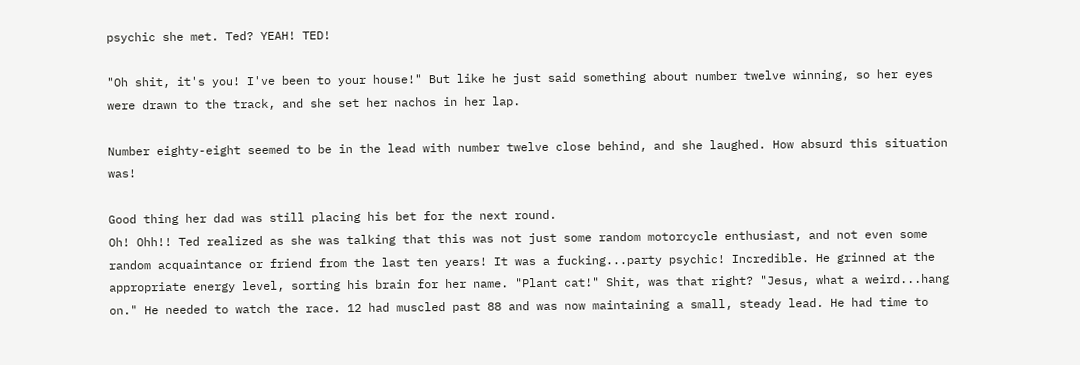psychic she met. Ted? YEAH! TED!

"Oh shit, it's you! I've been to your house!" But like he just said something about number twelve winning, so her eyes were drawn to the track, and she set her nachos in her lap.

Number eighty-eight seemed to be in the lead with number twelve close behind, and she laughed. How absurd this situation was!

Good thing her dad was still placing his bet for the next round.
Oh! Ohh!! Ted realized as she was talking that this was not just some random motorcycle enthusiast, and not even some random acquaintance or friend from the last ten years! It was a fucking...party psychic! Incredible. He grinned at the appropriate energy level, sorting his brain for her name. "Plant cat!" Shit, was that right? "Jesus, what a weird...hang on." He needed to watch the race. 12 had muscled past 88 and was now maintaining a small, steady lead. He had time to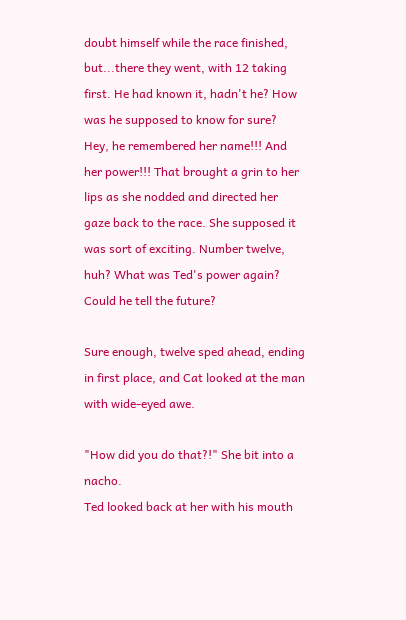doubt himself while the race finished, but...there they went, with 12 taking first. He had known it, hadn't he? How was he supposed to know for sure?
Hey, he remembered her name!!! And her power!!! That brought a grin to her lips as she nodded and directed her gaze back to the race. She supposed it was sort of exciting. Number twelve, huh? What was Ted's power again? Could he tell the future?

Sure enough, twelve sped ahead, ending in first place, and Cat looked at the man with wide-eyed awe.

"How did you do that?!" She bit into a nacho.
Ted looked back at her with his mouth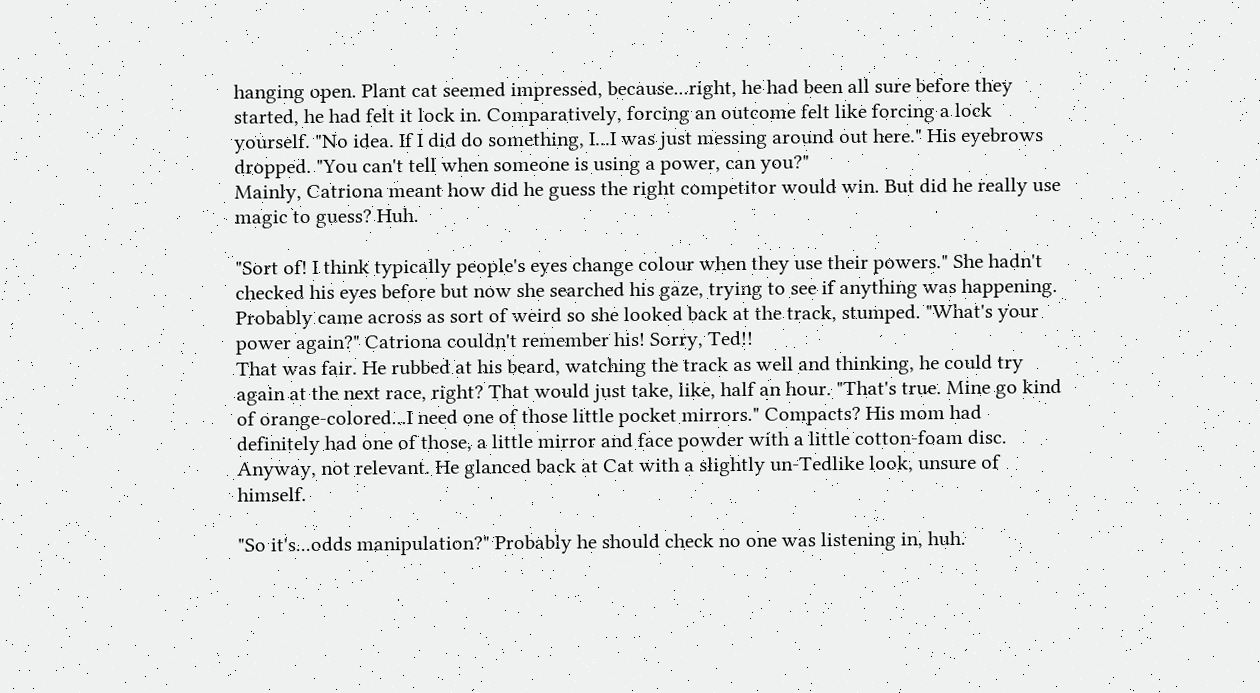hanging open. Plant cat seemed impressed, because...right, he had been all sure before they started, he had felt it lock in. Comparatively, forcing an outcome felt like forcing a lock yourself. "No idea. If I did do something, I...I was just messing around out here." His eyebrows dropped. "You can't tell when someone is using a power, can you?"
Mainly, Catriona meant how did he guess the right competitor would win. But did he really use magic to guess? Huh.

"Sort of! I think typically people's eyes change colour when they use their powers." She hadn't checked his eyes before but now she searched his gaze, trying to see if anything was happening. Probably came across as sort of weird so she looked back at the track, stumped. "What's your power again?" Catriona couldn't remember his! Sorry, Ted!!
That was fair. He rubbed at his beard, watching the track as well and thinking, he could try again at the next race, right? That would just take, like, half an hour. "That's true. Mine go kind of orange-colored...I need one of those little pocket mirrors." Compacts? His mom had definitely had one of those, a little mirror and face powder with a little cotton-foam disc. Anyway, not relevant. He glanced back at Cat with a slightly un-Tedlike look, unsure of himself.

"So it's...odds manipulation?" Probably he should check no one was listening in, huh.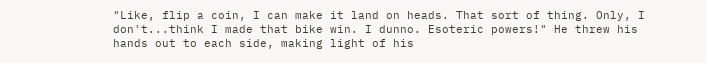"Like, flip a coin, I can make it land on heads. That sort of thing. Only, I don't...think I made that bike win. I dunno. Esoteric powers!" He threw his hands out to each side, making light of his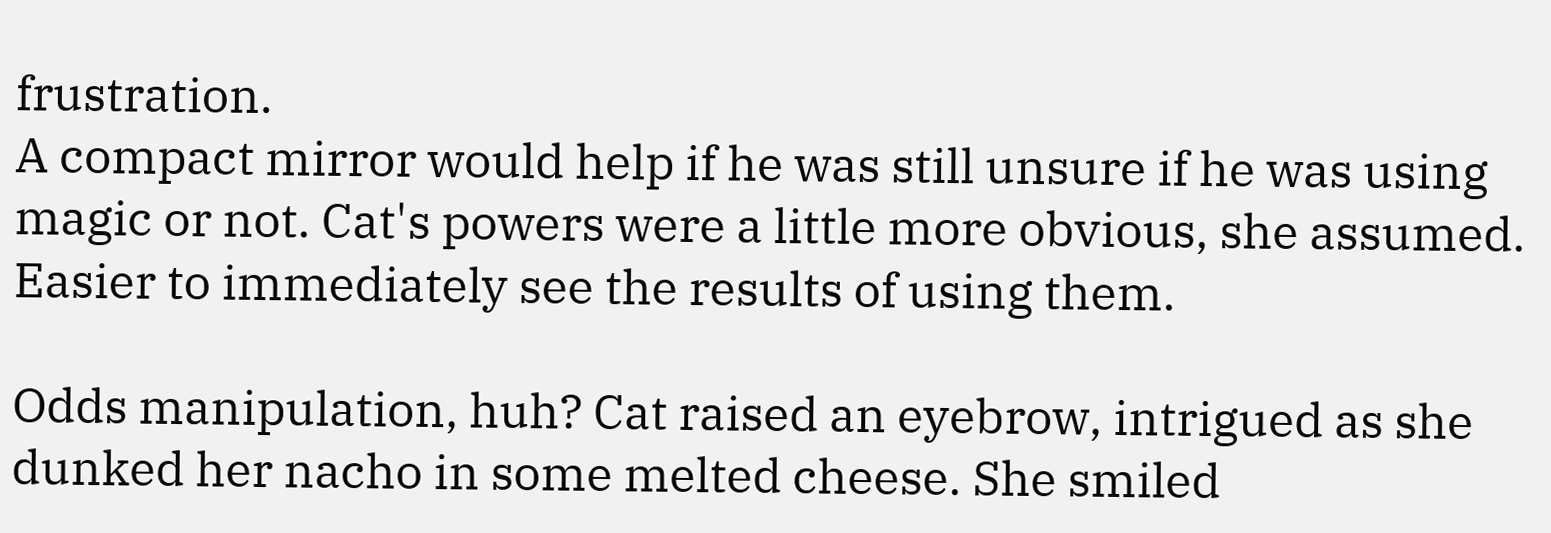frustration.
A compact mirror would help if he was still unsure if he was using magic or not. Cat's powers were a little more obvious, she assumed. Easier to immediately see the results of using them.

Odds manipulation, huh? Cat raised an eyebrow, intrigued as she dunked her nacho in some melted cheese. She smiled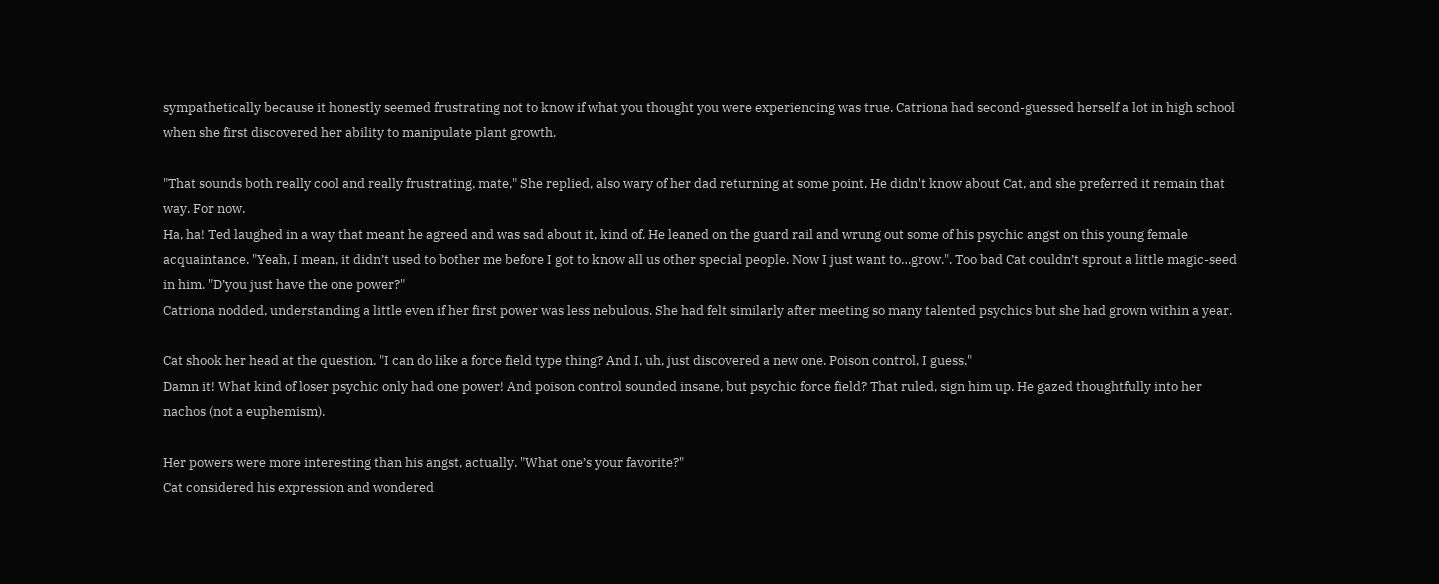sympathetically because it honestly seemed frustrating not to know if what you thought you were experiencing was true. Catriona had second-guessed herself a lot in high school when she first discovered her ability to manipulate plant growth.

"That sounds both really cool and really frustrating, mate," She replied, also wary of her dad returning at some point. He didn't know about Cat, and she preferred it remain that way. For now.
Ha, ha! Ted laughed in a way that meant he agreed and was sad about it, kind of. He leaned on the guard rail and wrung out some of his psychic angst on this young female acquaintance. "Yeah, I mean, it didn’t used to bother me before I got to know all us other special people. Now I just want to…grow.". Too bad Cat couldn’t sprout a little magic-seed in him. "D’you just have the one power?"
Catriona nodded, understanding a little even if her first power was less nebulous. She had felt similarly after meeting so many talented psychics but she had grown within a year.

Cat shook her head at the question. "I can do like a force field type thing? And I, uh, just discovered a new one. Poison control, I guess."
Damn it! What kind of loser psychic only had one power! And poison control sounded insane, but psychic force field? That ruled, sign him up. He gazed thoughtfully into her nachos (not a euphemism).

Her powers were more interesting than his angst, actually. "What one’s your favorite?"
Cat considered his expression and wondered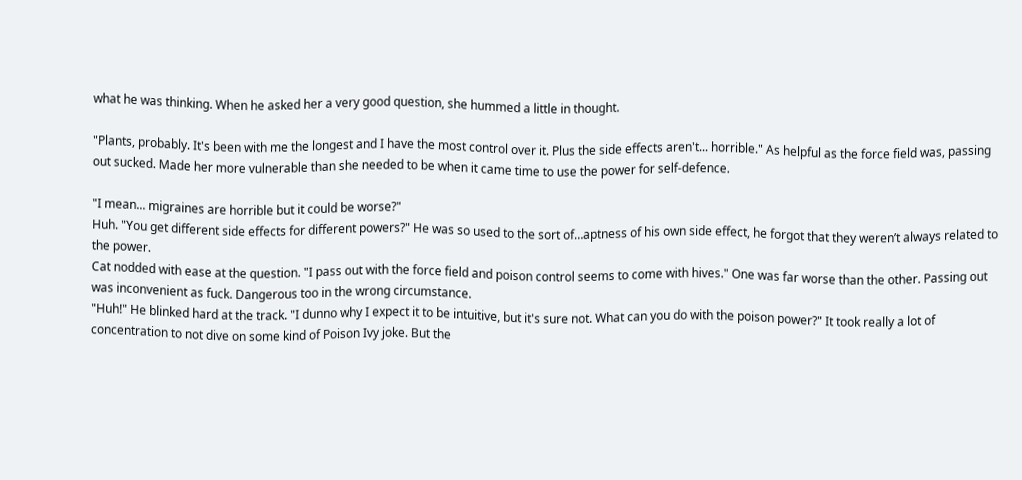what he was thinking. When he asked her a very good question, she hummed a little in thought.

"Plants, probably. It's been with me the longest and I have the most control over it. Plus the side effects aren't... horrible." As helpful as the force field was, passing out sucked. Made her more vulnerable than she needed to be when it came time to use the power for self-defence.

"I mean... migraines are horrible but it could be worse?"
Huh. "You get different side effects for different powers?" He was so used to the sort of…aptness of his own side effect, he forgot that they weren’t always related to the power.
Cat nodded with ease at the question. "I pass out with the force field and poison control seems to come with hives." One was far worse than the other. Passing out was inconvenient as fuck. Dangerous too in the wrong circumstance.
"Huh!" He blinked hard at the track. "I dunno why I expect it to be intuitive, but it's sure not. What can you do with the poison power?" It took really a lot of concentration to not dive on some kind of Poison Ivy joke. But the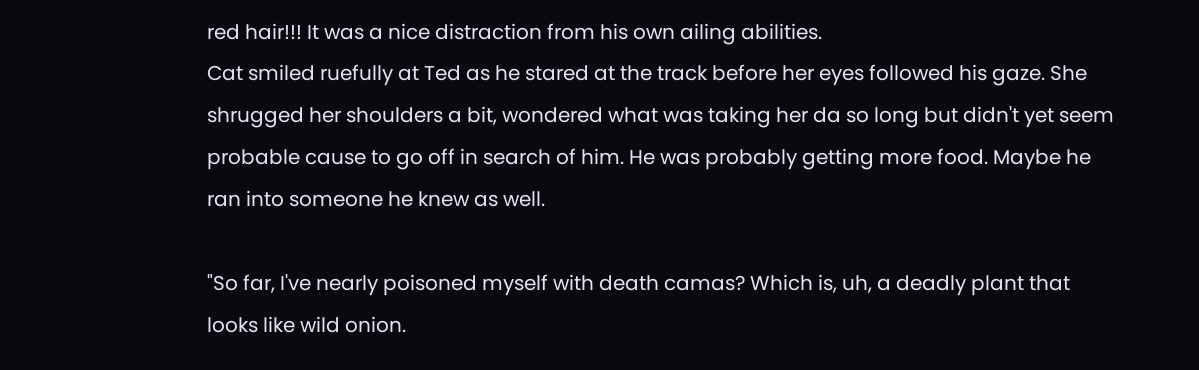red hair!!! It was a nice distraction from his own ailing abilities.
Cat smiled ruefully at Ted as he stared at the track before her eyes followed his gaze. She shrugged her shoulders a bit, wondered what was taking her da so long but didn't yet seem probable cause to go off in search of him. He was probably getting more food. Maybe he ran into someone he knew as well.

"So far, I've nearly poisoned myself with death camas? Which is, uh, a deadly plant that looks like wild onion.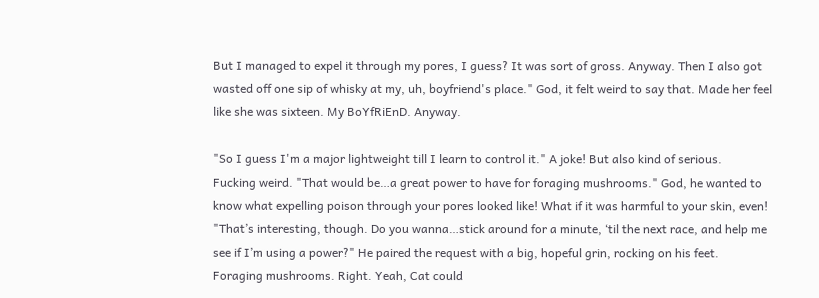But I managed to expel it through my pores, I guess? It was sort of gross. Anyway. Then I also got wasted off one sip of whisky at my, uh, boyfriend's place." God, it felt weird to say that. Made her feel like she was sixteen. My BoYfRiEnD. Anyway.

"So I guess I'm a major lightweight till I learn to control it." A joke! But also kind of serious.
Fucking weird. "That would be…a great power to have for foraging mushrooms." God, he wanted to know what expelling poison through your pores looked like! What if it was harmful to your skin, even! "That’s interesting, though. Do you wanna…stick around for a minute, ‘til the next race, and help me see if I’m using a power?" He paired the request with a big, hopeful grin, rocking on his feet.
Foraging mushrooms. Right. Yeah, Cat could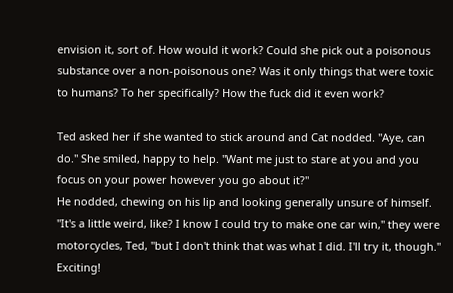envision it, sort of. How would it work? Could she pick out a poisonous substance over a non-poisonous one? Was it only things that were toxic to humans? To her specifically? How the fuck did it even work?

Ted asked her if she wanted to stick around and Cat nodded. "Aye, can do." She smiled, happy to help. "Want me just to stare at you and you focus on your power however you go about it?"
He nodded, chewing on his lip and looking generally unsure of himself. "It's a little weird, like? I know I could try to make one car win," they were motorcycles, Ted, "but I don't think that was what I did. I'll try it, though." Exciting!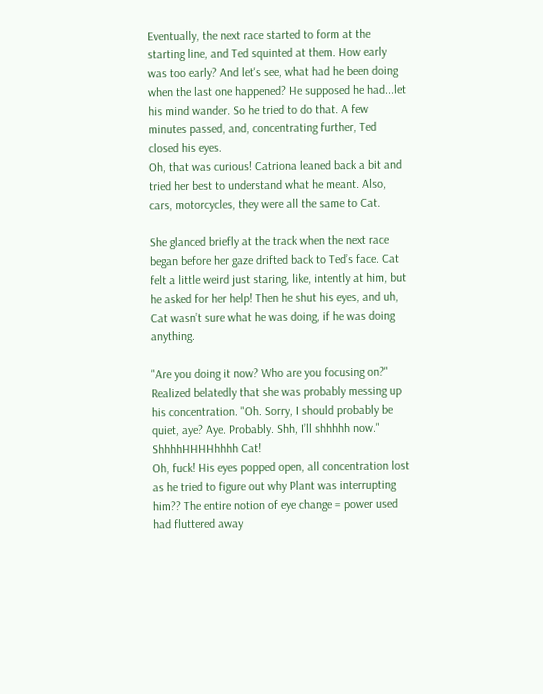Eventually, the next race started to form at the starting line, and Ted squinted at them. How early was too early? And let's see, what had he been doing when the last one happened? He supposed he had...let his mind wander. So he tried to do that. A few minutes passed, and, concentrating further, Ted closed his eyes.
Oh, that was curious! Catriona leaned back a bit and tried her best to understand what he meant. Also, cars, motorcycles, they were all the same to Cat.

She glanced briefly at the track when the next race began before her gaze drifted back to Ted’s face. Cat felt a little weird just staring, like, intently at him, but he asked for her help! Then he shut his eyes, and uh, Cat wasn’t sure what he was doing, if he was doing anything.

"Are you doing it now? Who are you focusing on?" Realized belatedly that she was probably messing up his concentration. "Oh. Sorry, I should probably be quiet, aye? Aye. Probably. Shh, I’ll shhhhh now." ShhhhHHHHhhhh Cat!
Oh, fuck! His eyes popped open, all concentration lost as he tried to figure out why Plant was interrupting him?? The entire notion of eye change = power used had fluttered away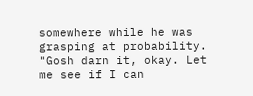somewhere while he was grasping at probability. "Gosh darn it, okay. Let me see if I can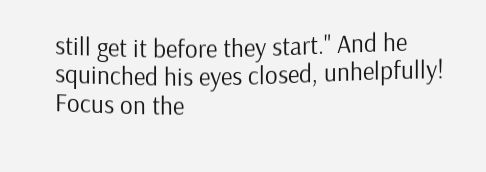still get it before they start." And he squinched his eyes closed, unhelpfully! Focus on the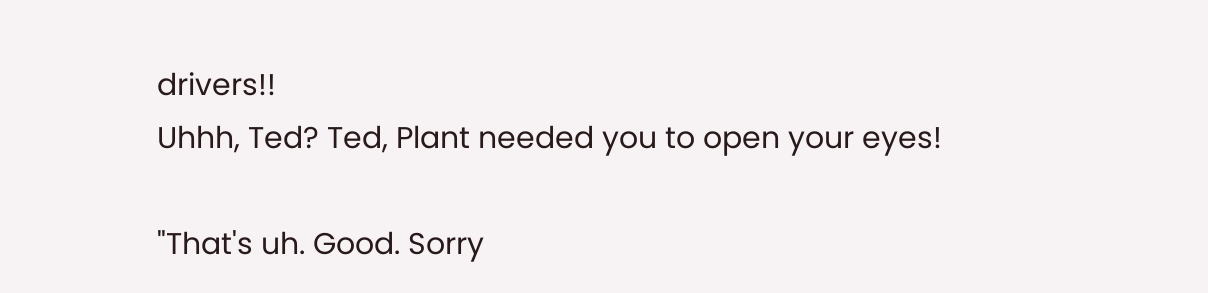drivers!!
Uhhh, Ted? Ted, Plant needed you to open your eyes!

"That's uh. Good. Sorry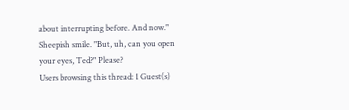about interrupting before. And now." Sheepish smile. "But, uh, can you open your eyes, Ted?" Please?
Users browsing this thread: 1 Guest(s)